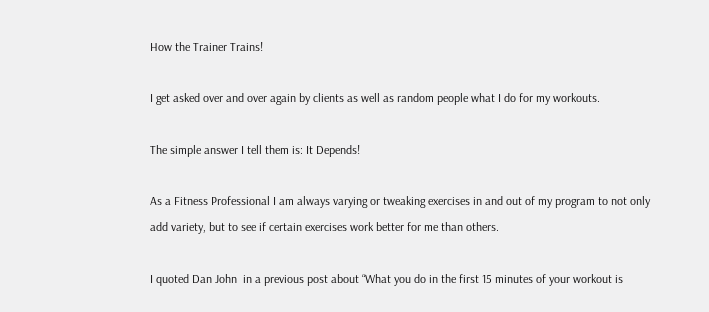How the Trainer Trains!

I get asked over and over again by clients as well as random people what I do for my workouts.

The simple answer I tell them is: It Depends!

As a Fitness Professional I am always varying or tweaking exercises in and out of my program to not only add variety, but to see if certain exercises work better for me than others.

I quoted Dan John  in a previous post about “What you do in the first 15 minutes of your workout is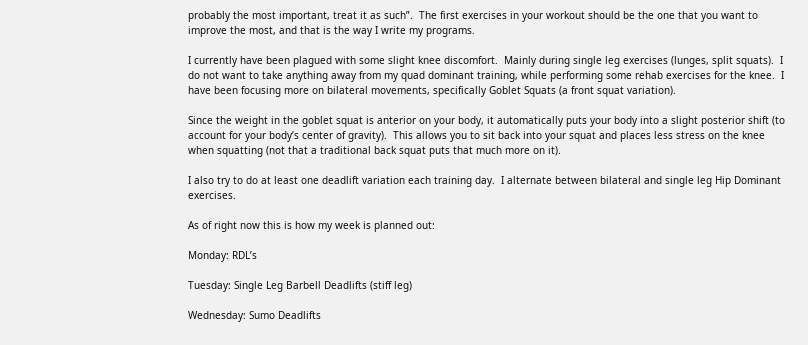probably the most important, treat it as such”.  The first exercises in your workout should be the one that you want to improve the most, and that is the way I write my programs.

I currently have been plagued with some slight knee discomfort.  Mainly during single leg exercises (lunges, split squats).  I do not want to take anything away from my quad dominant training, while performing some rehab exercises for the knee.  I have been focusing more on bilateral movements, specifically Goblet Squats (a front squat variation).

Since the weight in the goblet squat is anterior on your body, it automatically puts your body into a slight posterior shift (to account for your body’s center of gravity).  This allows you to sit back into your squat and places less stress on the knee when squatting (not that a traditional back squat puts that much more on it).

I also try to do at least one deadlift variation each training day.  I alternate between bilateral and single leg Hip Dominant exercises.

As of right now this is how my week is planned out:

Monday: RDL’s

Tuesday: Single Leg Barbell Deadlifts (stiff leg)

Wednesday: Sumo Deadlifts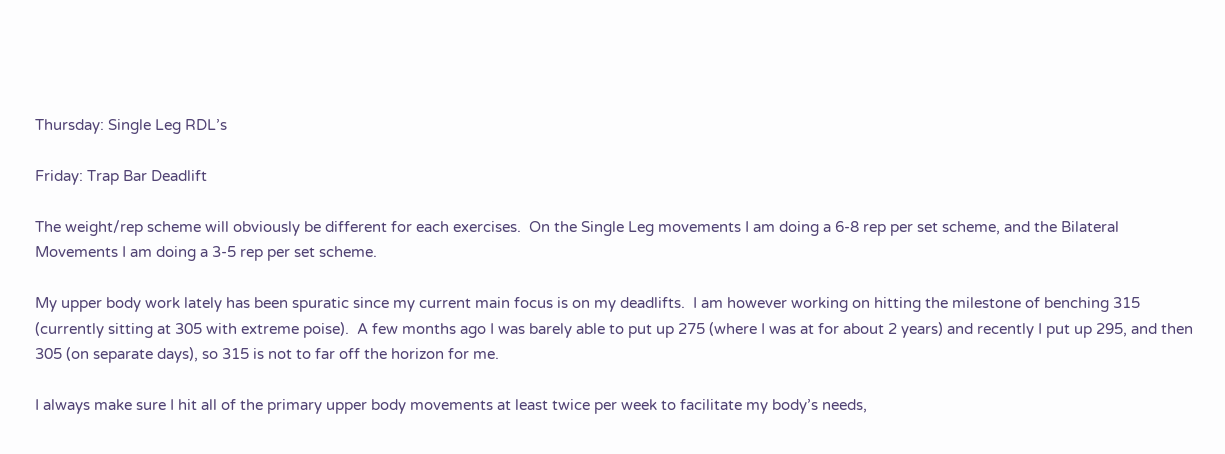Thursday: Single Leg RDL’s

Friday: Trap Bar Deadlift

The weight/rep scheme will obviously be different for each exercises.  On the Single Leg movements I am doing a 6-8 rep per set scheme, and the Bilateral Movements I am doing a 3-5 rep per set scheme.

My upper body work lately has been spuratic since my current main focus is on my deadlifts.  I am however working on hitting the milestone of benching 315 (currently sitting at 305 with extreme poise).  A few months ago I was barely able to put up 275 (where I was at for about 2 years) and recently I put up 295, and then 305 (on separate days), so 315 is not to far off the horizon for me.

I always make sure I hit all of the primary upper body movements at least twice per week to facilitate my body’s needs,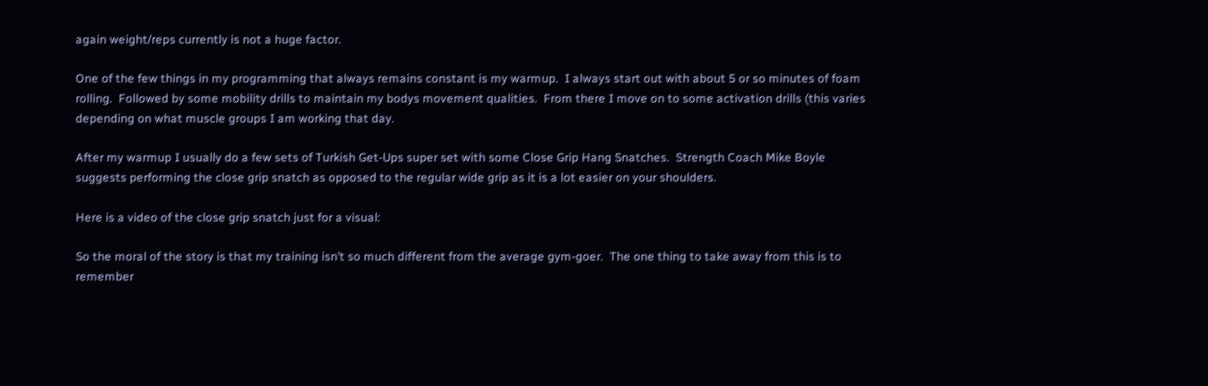again weight/reps currently is not a huge factor.

One of the few things in my programming that always remains constant is my warmup.  I always start out with about 5 or so minutes of foam rolling.  Followed by some mobility drills to maintain my bodys movement qualities.  From there I move on to some activation drills (this varies depending on what muscle groups I am working that day.

After my warmup I usually do a few sets of Turkish Get-Ups super set with some Close Grip Hang Snatches.  Strength Coach Mike Boyle suggests performing the close grip snatch as opposed to the regular wide grip as it is a lot easier on your shoulders.

Here is a video of the close grip snatch just for a visual:

So the moral of the story is that my training isn’t so much different from the average gym-goer.  The one thing to take away from this is to remember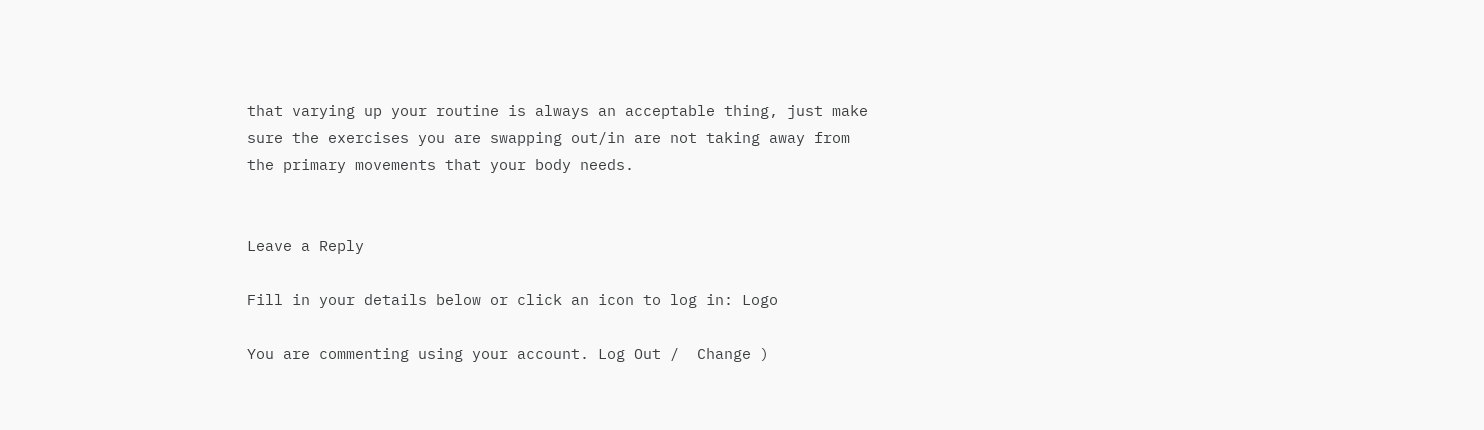that varying up your routine is always an acceptable thing, just make sure the exercises you are swapping out/in are not taking away from the primary movements that your body needs.


Leave a Reply

Fill in your details below or click an icon to log in: Logo

You are commenting using your account. Log Out /  Change )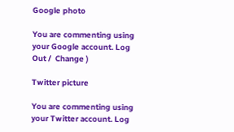Google photo

You are commenting using your Google account. Log Out /  Change )

Twitter picture

You are commenting using your Twitter account. Log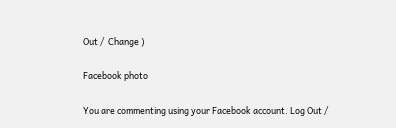Out /  Change )

Facebook photo

You are commenting using your Facebook account. Log Out /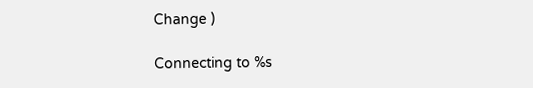Change )

Connecting to %s